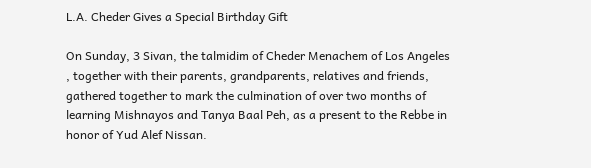L.A. Cheder Gives a Special Birthday Gift

On Sunday, 3 Sivan, the talmidim of Cheder Menachem of Los Angeles , together with their parents, grandparents, relatives and friends,  gathered together to mark the culmination of over two months of learning Mishnayos and Tanya Baal Peh, as a present to the Rebbe in honor of Yud Alef Nissan.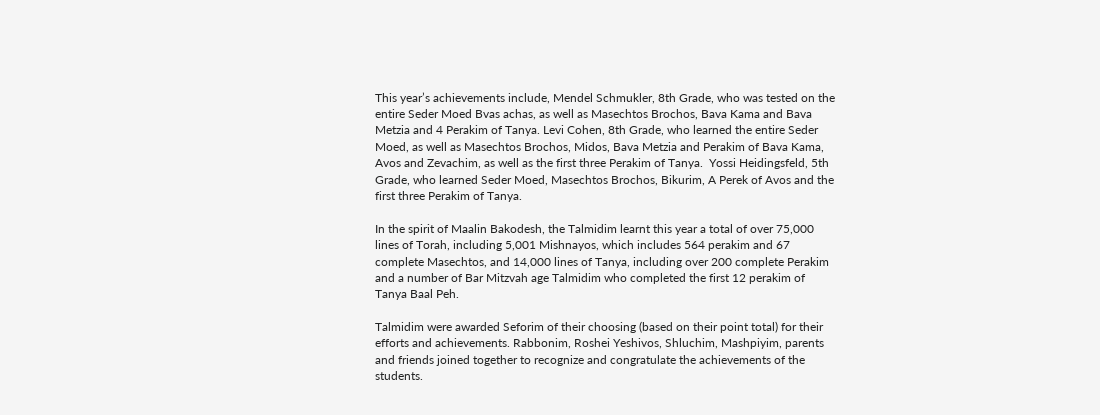This year’s achievements include, Mendel Schmukler, 8th Grade, who was tested on the entire Seder Moed Bvas achas, as well as Masechtos Brochos, Bava Kama and Bava Metzia and 4 Perakim of Tanya. Levi Cohen, 8th Grade, who learned the entire Seder Moed, as well as Masechtos Brochos, Midos, Bava Metzia and Perakim of Bava Kama, Avos and Zevachim, as well as the first three Perakim of Tanya.  Yossi Heidingsfeld, 5th Grade, who learned Seder Moed, Masechtos Brochos, Bikurim, A Perek of Avos and the first three Perakim of Tanya.

In the spirit of Maalin Bakodesh, the Talmidim learnt this year a total of over 75,000 lines of Torah, including 5,001 Mishnayos, which includes 564 perakim and 67 complete Masechtos, and 14,000 lines of Tanya, including over 200 complete Perakim and a number of Bar Mitzvah age Talmidim who completed the first 12 perakim of Tanya Baal Peh.

Talmidim were awarded Seforim of their choosing (based on their point total) for their efforts and achievements. Rabbonim, Roshei Yeshivos, Shluchim, Mashpiyim, parents and friends joined together to recognize and congratulate the achievements of the students.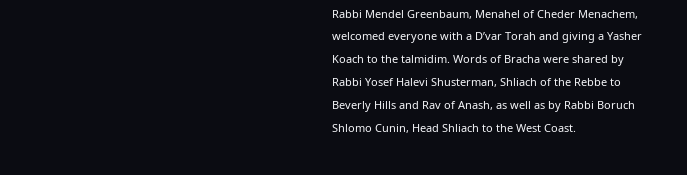Rabbi Mendel Greenbaum, Menahel of Cheder Menachem, welcomed everyone with a D’var Torah and giving a Yasher Koach to the talmidim. Words of Bracha were shared by Rabbi Yosef Halevi Shusterman, Shliach of the Rebbe to Beverly Hills and Rav of Anash, as well as by Rabbi Boruch Shlomo Cunin, Head Shliach to the West Coast.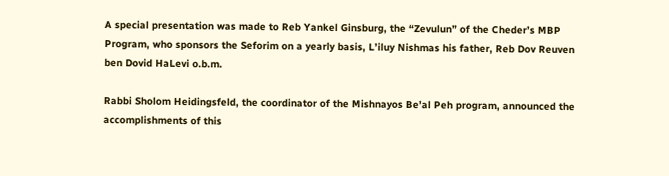A special presentation was made to Reb Yankel Ginsburg, the “Zevulun” of the Cheder’s MBP Program, who sponsors the Seforim on a yearly basis, L’iluy Nishmas his father, Reb Dov Reuven ben Dovid HaLevi o.b.m.

Rabbi Sholom Heidingsfeld, the coordinator of the Mishnayos Be’al Peh program, announced the accomplishments of this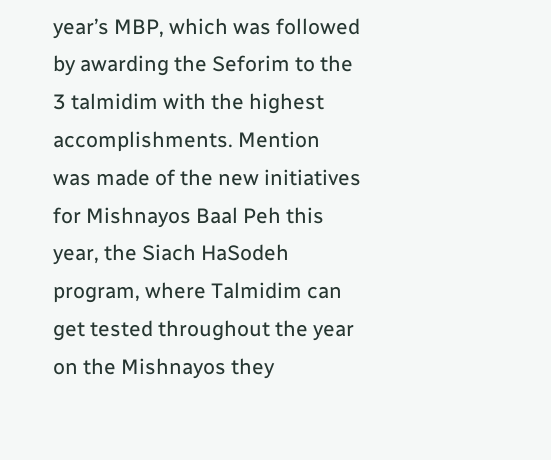year’s MBP, which was followed by awarding the Seforim to the 3 talmidim with the highest accomplishments. Mention was made of the new initiatives for Mishnayos Baal Peh this year, the Siach HaSodeh program, where Talmidim can get tested throughout the year on the Mishnayos they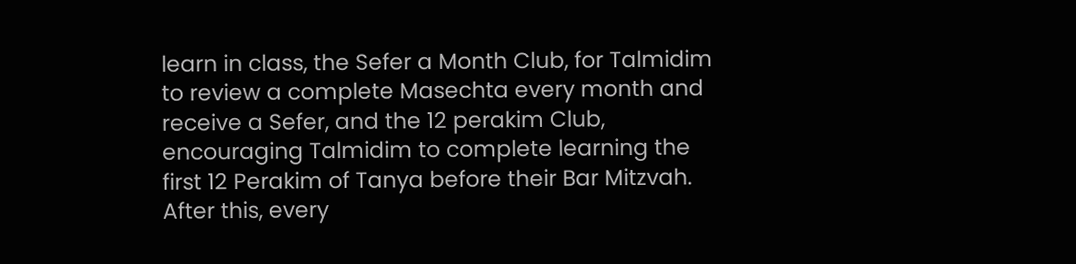learn in class, the Sefer a Month Club, for Talmidim to review a complete Masechta every month and receive a Sefer, and the 12 perakim Club, encouraging Talmidim to complete learning the first 12 Perakim of Tanya before their Bar Mitzvah. After this, every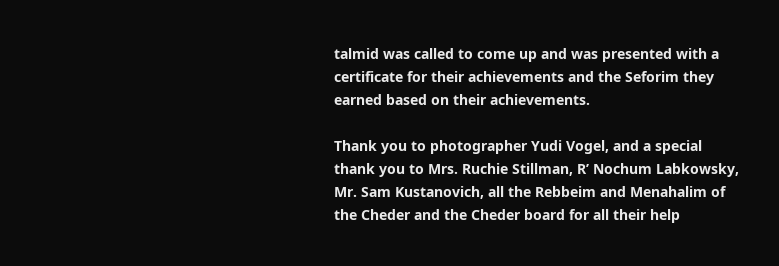talmid was called to come up and was presented with a certificate for their achievements and the Seforim they earned based on their achievements.

Thank you to photographer Yudi Vogel, and a special thank you to Mrs. Ruchie Stillman, R’ Nochum Labkowsky, Mr. Sam Kustanovich, all the Rebbeim and Menahalim of the Cheder and the Cheder board for all their help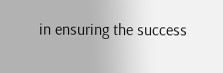in ensuring the success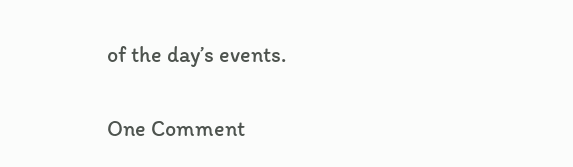of the day’s events.

One Comment